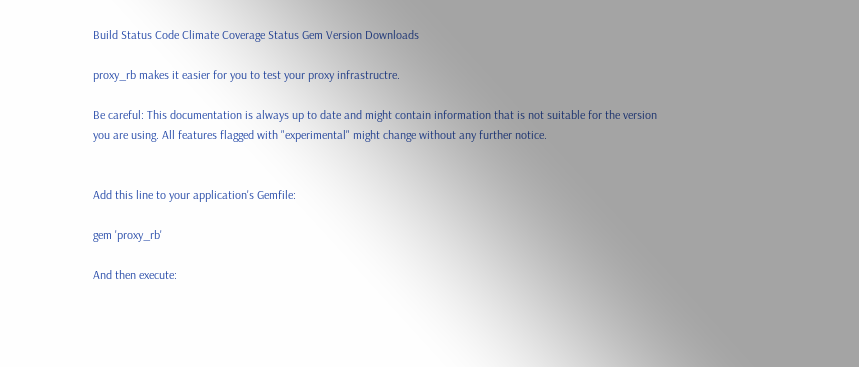Build Status Code Climate Coverage Status Gem Version Downloads

proxy_rb makes it easier for you to test your proxy infrastructre.

Be careful: This documentation is always up to date and might contain information that is not suitable for the version you are using. All features flagged with "experimental" might change without any further notice.


Add this line to your application's Gemfile:

gem 'proxy_rb'

And then execute: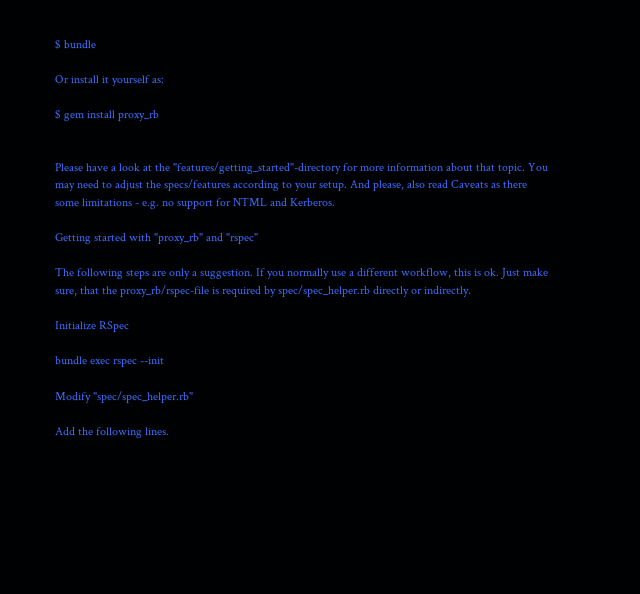$ bundle

Or install it yourself as:

$ gem install proxy_rb


Please have a look at the "features/getting_started"-directory for more information about that topic. You may need to adjust the specs/features according to your setup. And please, also read Caveats as there some limitations - e.g. no support for NTML and Kerberos.

Getting started with "proxy_rb" and "rspec"

The following steps are only a suggestion. If you normally use a different workflow, this is ok. Just make sure, that the proxy_rb/rspec-file is required by spec/spec_helper.rb directly or indirectly.

Initialize RSpec

bundle exec rspec --init

Modify "spec/spec_helper.rb"

Add the following lines.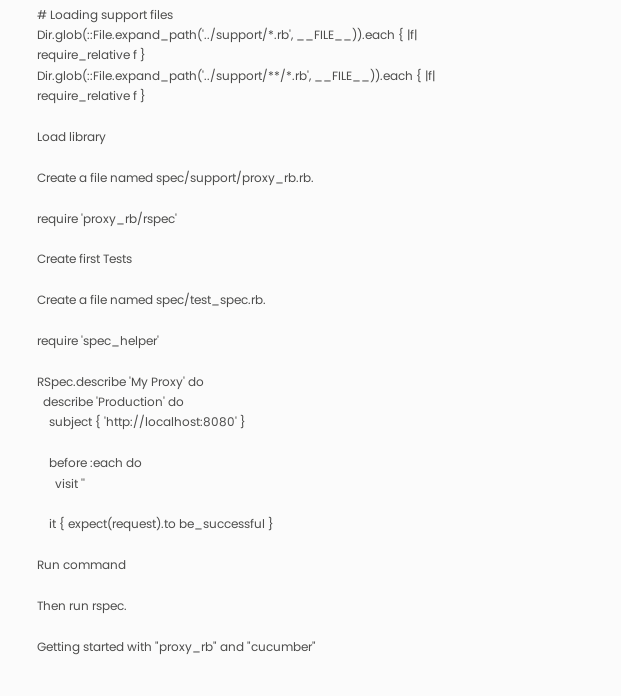# Loading support files
Dir.glob(::File.expand_path('../support/*.rb', __FILE__)).each { |f| require_relative f }
Dir.glob(::File.expand_path('../support/**/*.rb', __FILE__)).each { |f| require_relative f }

Load library

Create a file named spec/support/proxy_rb.rb.

require 'proxy_rb/rspec'

Create first Tests

Create a file named spec/test_spec.rb.

require 'spec_helper'

RSpec.describe 'My Proxy' do
  describe 'Production' do
    subject { 'http://localhost:8080' }

    before :each do
      visit ''

    it { expect(request).to be_successful }

Run command

Then run rspec.

Getting started with "proxy_rb" and "cucumber"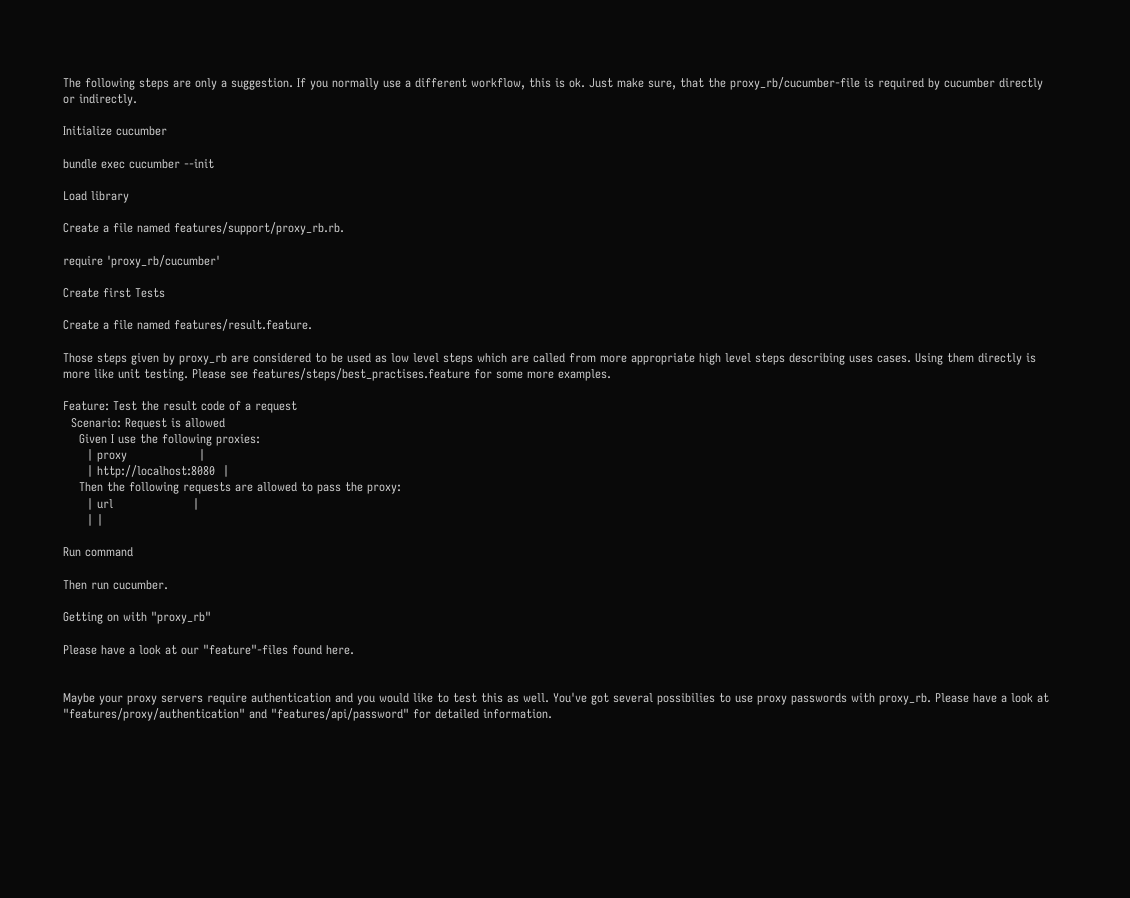The following steps are only a suggestion. If you normally use a different workflow, this is ok. Just make sure, that the proxy_rb/cucumber-file is required by cucumber directly or indirectly.

Initialize cucumber

bundle exec cucumber --init

Load library

Create a file named features/support/proxy_rb.rb.

require 'proxy_rb/cucumber'

Create first Tests

Create a file named features/result.feature.

Those steps given by proxy_rb are considered to be used as low level steps which are called from more appropriate high level steps describing uses cases. Using them directly is more like unit testing. Please see features/steps/best_practises.feature for some more examples.

Feature: Test the result code of a request
  Scenario: Request is allowed
    Given I use the following proxies:
      | proxy                  |
      | http://localhost:8080  |
    Then the following requests are allowed to pass the proxy:
      | url                    |
      | |

Run command

Then run cucumber.

Getting on with "proxy_rb"

Please have a look at our "feature"-files found here.


Maybe your proxy servers require authentication and you would like to test this as well. You've got several possibilies to use proxy passwords with proxy_rb. Please have a look at "features/proxy/authentication" and "features/api/password" for detailed information.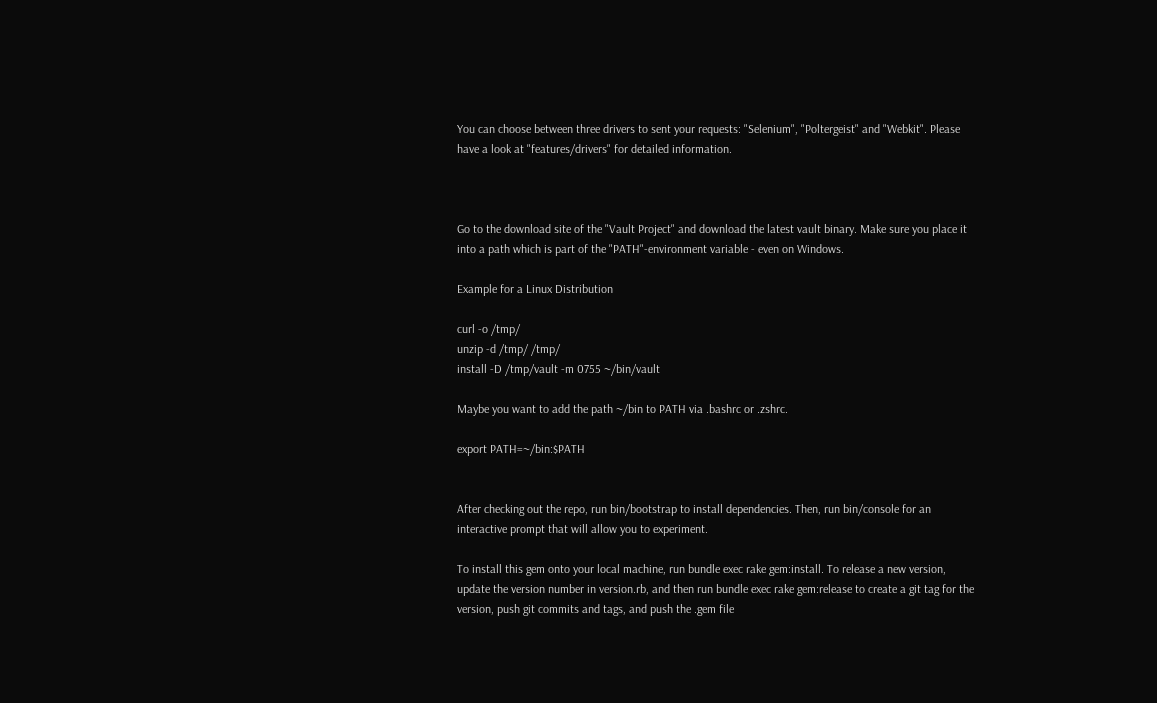You can choose between three drivers to sent your requests: "Selenium", "Poltergeist" and "Webkit". Please have a look at "features/drivers" for detailed information.



Go to the download site of the "Vault Project" and download the latest vault binary. Make sure you place it into a path which is part of the "PATH"-environment variable - even on Windows.

Example for a Linux Distribution

curl -o /tmp/
unzip -d /tmp/ /tmp/
install -D /tmp/vault -m 0755 ~/bin/vault

Maybe you want to add the path ~/bin to PATH via .bashrc or .zshrc.

export PATH=~/bin:$PATH


After checking out the repo, run bin/bootstrap to install dependencies. Then, run bin/console for an interactive prompt that will allow you to experiment.

To install this gem onto your local machine, run bundle exec rake gem:install. To release a new version, update the version number in version.rb, and then run bundle exec rake gem:release to create a git tag for the version, push git commits and tags, and push the .gem file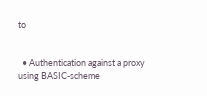to


  • Authentication against a proxy using BASIC-scheme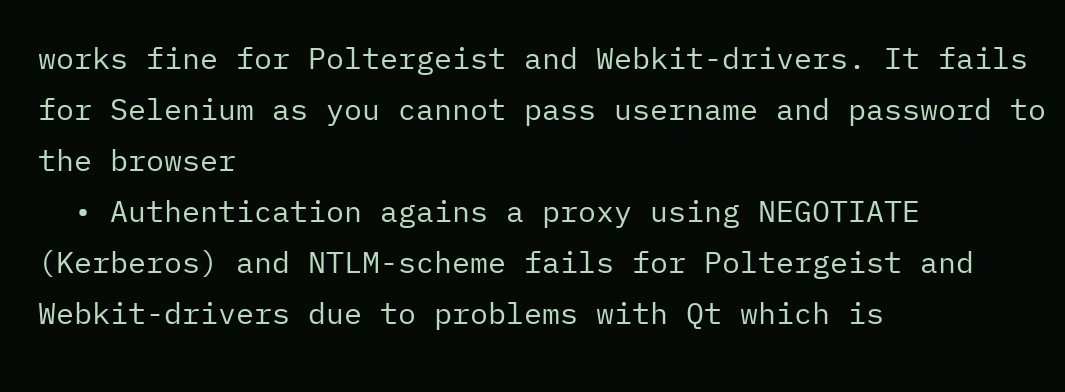works fine for Poltergeist and Webkit-drivers. It fails for Selenium as you cannot pass username and password to the browser
  • Authentication agains a proxy using NEGOTIATE (Kerberos) and NTLM-scheme fails for Poltergeist and Webkit-drivers due to problems with Qt which is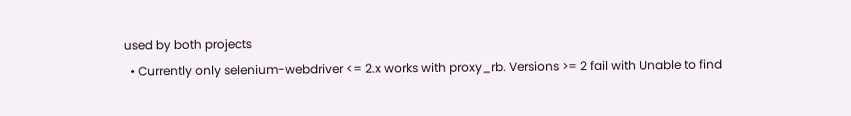used by both projects
  • Currently only selenium-webdriver <= 2.x works with proxy_rb. Versions >= 2 fail with Unable to find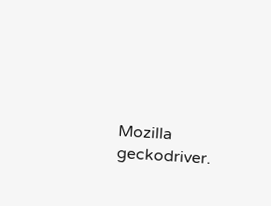Mozilla geckodriver.